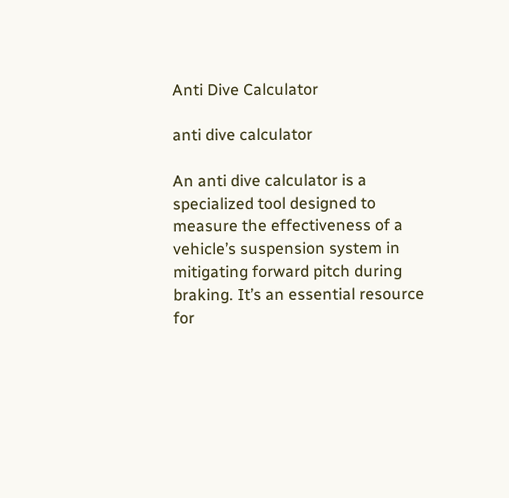Anti Dive Calculator

anti dive calculator

An anti dive calculator is a specialized tool designed to measure the effectiveness of a vehicle’s suspension system in mitigating forward pitch during braking. It’s an essential resource for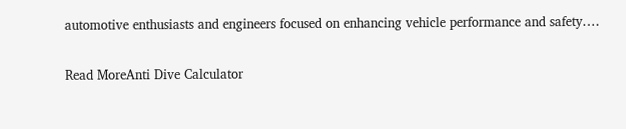automotive enthusiasts and engineers focused on enhancing vehicle performance and safety.…

Read MoreAnti Dive Calculator